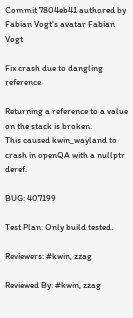Commit 7804eb41 authored by Fabian Vogt's avatar Fabian Vogt

Fix crash due to dangling reference

Returning a reference to a value on the stack is broken.
This caused kwin_wayland to crash in openQA with a nullptr deref.

BUG: 407199

Test Plan: Only build tested.

Reviewers: #kwin, zzag

Reviewed By: #kwin, zzag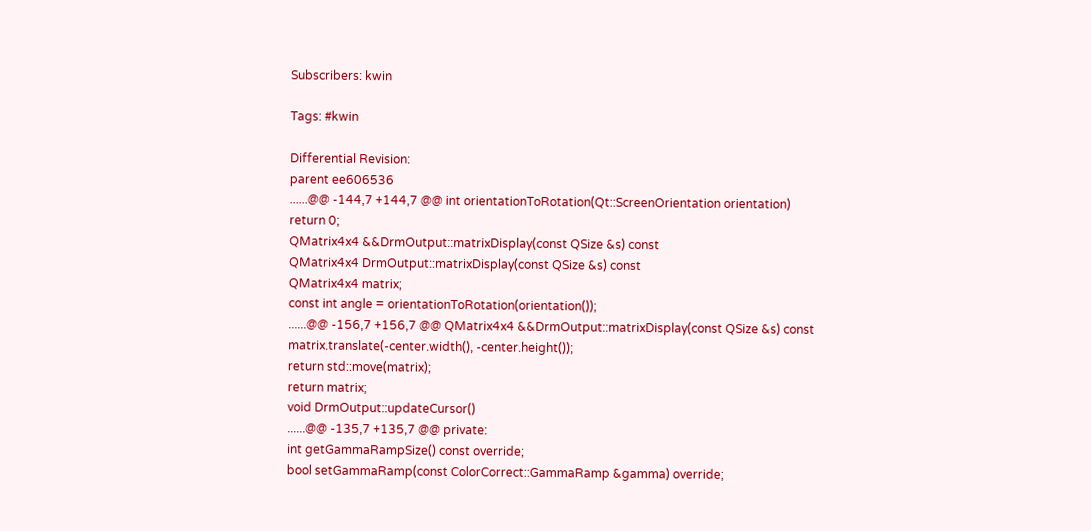Subscribers: kwin

Tags: #kwin

Differential Revision:
parent ee606536
......@@ -144,7 +144,7 @@ int orientationToRotation(Qt::ScreenOrientation orientation)
return 0;
QMatrix4x4 &&DrmOutput::matrixDisplay(const QSize &s) const
QMatrix4x4 DrmOutput::matrixDisplay(const QSize &s) const
QMatrix4x4 matrix;
const int angle = orientationToRotation(orientation());
......@@ -156,7 +156,7 @@ QMatrix4x4 &&DrmOutput::matrixDisplay(const QSize &s) const
matrix.translate(-center.width(), -center.height());
return std::move(matrix);
return matrix;
void DrmOutput::updateCursor()
......@@ -135,7 +135,7 @@ private:
int getGammaRampSize() const override;
bool setGammaRamp(const ColorCorrect::GammaRamp &gamma) override;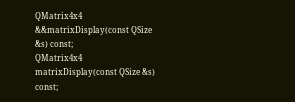QMatrix4x4 &&matrixDisplay(const QSize &s) const;
QMatrix4x4 matrixDisplay(const QSize &s) const;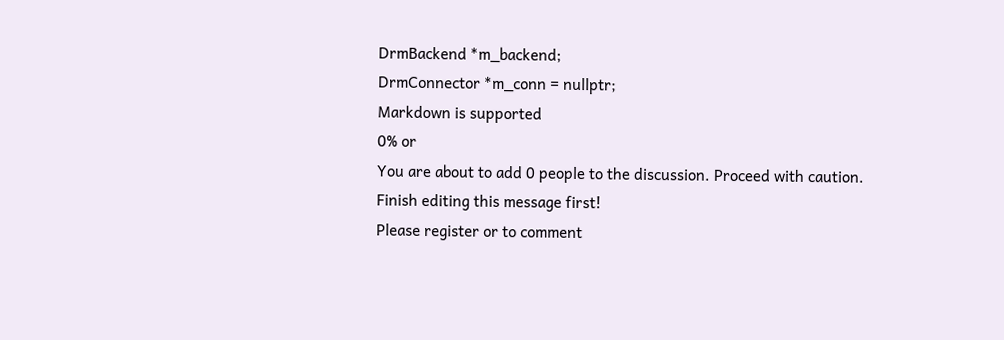DrmBackend *m_backend;
DrmConnector *m_conn = nullptr;
Markdown is supported
0% or
You are about to add 0 people to the discussion. Proceed with caution.
Finish editing this message first!
Please register or to comment